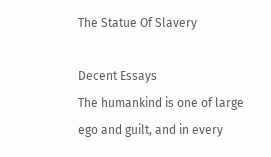The Statue Of Slavery

Decent Essays
The humankind is one of large ego and guilt, and in every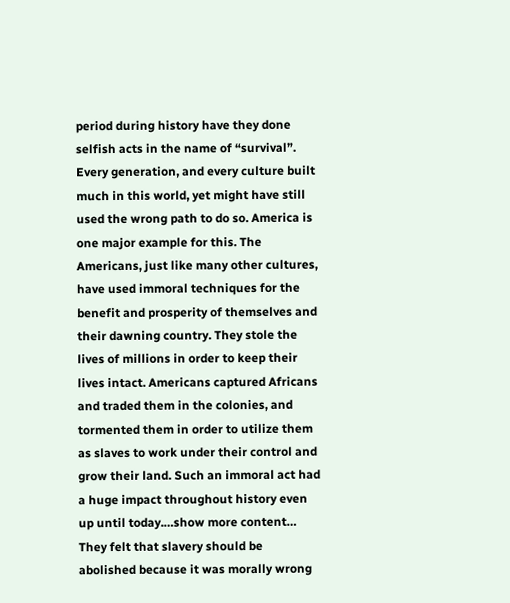period during history have they done selfish acts in the name of “survival”. Every generation, and every culture built much in this world, yet might have still used the wrong path to do so. America is one major example for this. The Americans, just like many other cultures, have used immoral techniques for the benefit and prosperity of themselves and their dawning country. They stole the lives of millions in order to keep their lives intact. Americans captured Africans and traded them in the colonies, and tormented them in order to utilize them as slaves to work under their control and grow their land. Such an immoral act had a huge impact throughout history even up until today.…show more content…
They felt that slavery should be abolished because it was morally wrong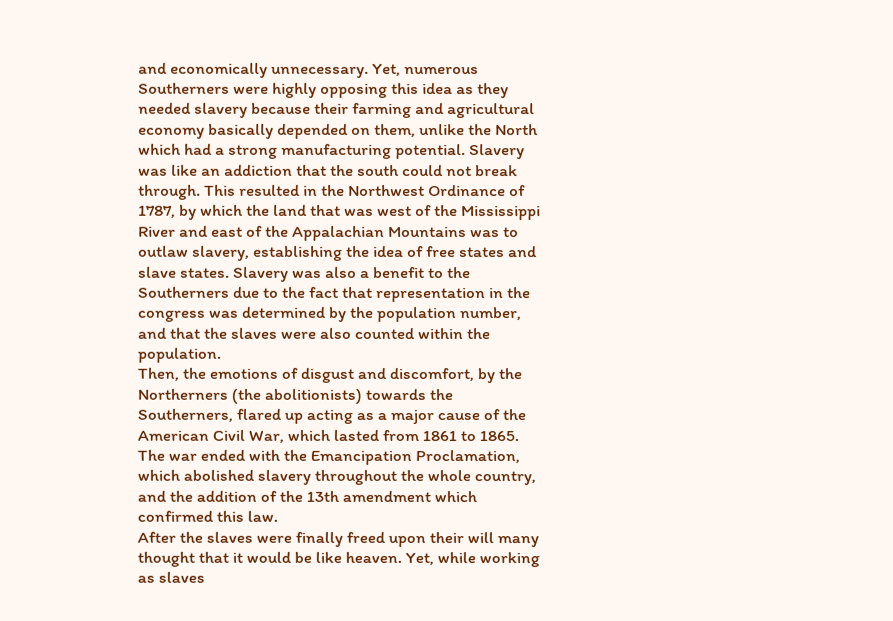and economically unnecessary. Yet, numerous Southerners were highly opposing this idea as they needed slavery because their farming and agricultural economy basically depended on them, unlike the North which had a strong manufacturing potential. Slavery was like an addiction that the south could not break through. This resulted in the Northwest Ordinance of 1787, by which the land that was west of the Mississippi River and east of the Appalachian Mountains was to outlaw slavery, establishing the idea of free states and slave states. Slavery was also a benefit to the Southerners due to the fact that representation in the congress was determined by the population number, and that the slaves were also counted within the population.
Then, the emotions of disgust and discomfort, by the Northerners (the abolitionists) towards the Southerners, flared up acting as a major cause of the American Civil War, which lasted from 1861 to 1865. The war ended with the Emancipation Proclamation, which abolished slavery throughout the whole country, and the addition of the 13th amendment which confirmed this law.
After the slaves were finally freed upon their will many thought that it would be like heaven. Yet, while working as slaves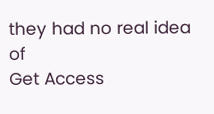they had no real idea of
Get Access